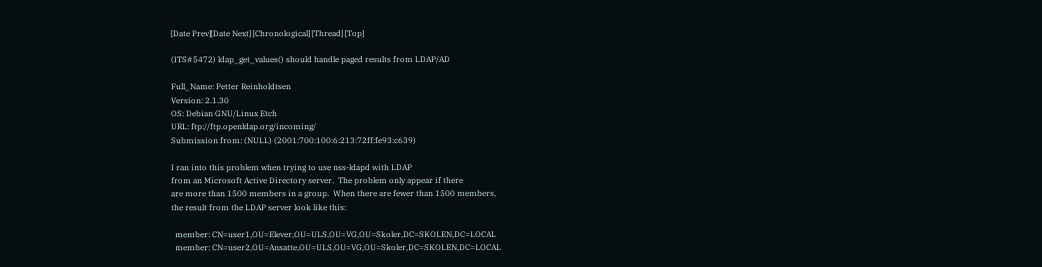[Date Prev][Date Next] [Chronological] [Thread] [Top]

(ITS#5472) ldap_get_values() should handle paged results from LDAP/AD

Full_Name: Petter Reinholdtsen
Version: 2.1.30
OS: Debian GNU/Linux Etch
URL: ftp://ftp.openldap.org/incoming/
Submission from: (NULL) (2001:700:100:6:213:72ff:fe93:c639)

I ran into this problem when trying to use nss-ldapd with LDAP
from an Microsoft Active Directory server.  The problem only appear if there
are more than 1500 members in a group.  When there are fewer than 1500 members,
the result from the LDAP server look like this:

  member: CN=user1,OU=Elever,OU=ULS,OU=VG,OU=Skoler,DC=SKOLEN,DC=LOCAL
  member: CN=user2,OU=Ansatte,OU=ULS,OU=VG,OU=Skoler,DC=SKOLEN,DC=LOCAL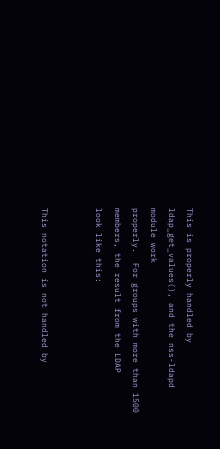This is properly handled by ldap_get_values(), and the nss-ldapd module work
properly.  For groups with more than 1500 members, the result from the LDAP
look like this:


This notation is not handled by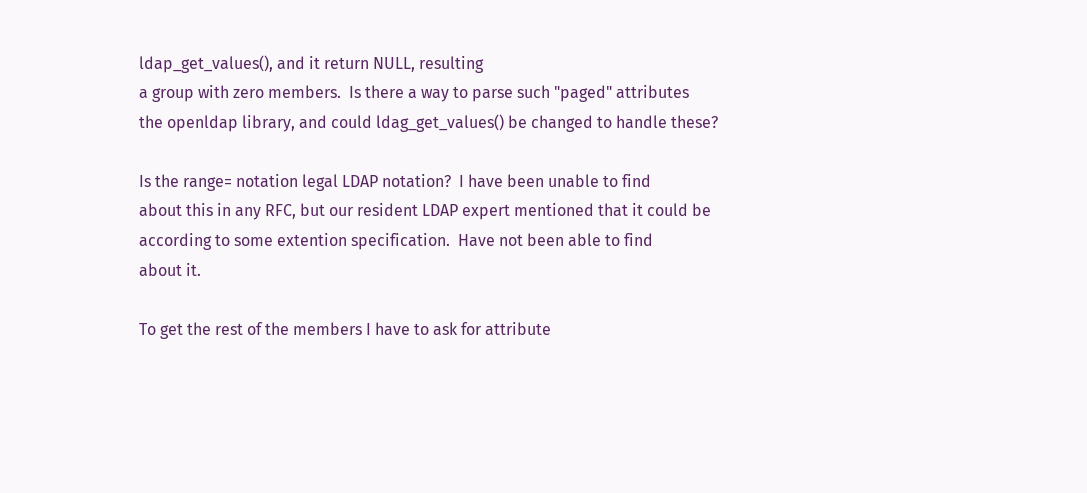ldap_get_values(), and it return NULL, resulting
a group with zero members.  Is there a way to parse such "paged" attributes
the openldap library, and could ldag_get_values() be changed to handle these?

Is the range= notation legal LDAP notation?  I have been unable to find
about this in any RFC, but our resident LDAP expert mentioned that it could be
according to some extention specification.  Have not been able to find
about it.

To get the rest of the members I have to ask for attribute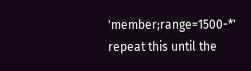'member;range=1500-*'
repeat this until the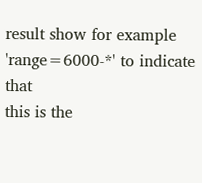result show for example 'range=6000-*' to indicate that
this is the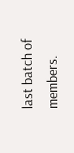last batch of members.